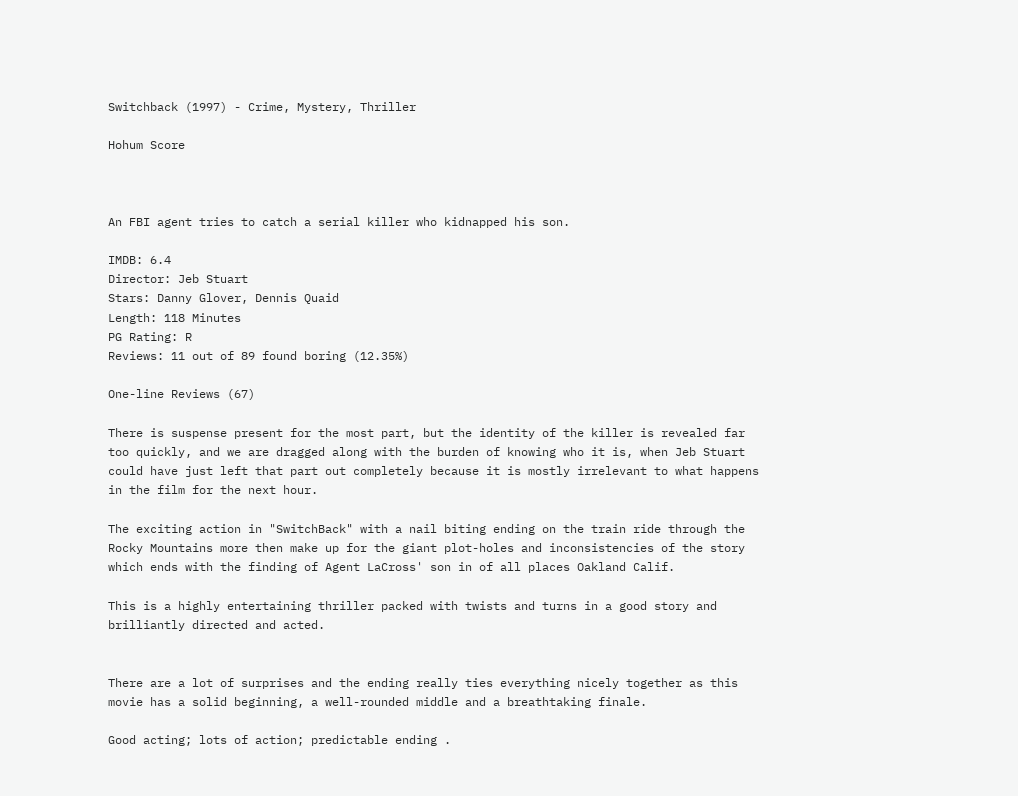Switchback (1997) - Crime, Mystery, Thriller

Hohum Score



An FBI agent tries to catch a serial killer who kidnapped his son.

IMDB: 6.4
Director: Jeb Stuart
Stars: Danny Glover, Dennis Quaid
Length: 118 Minutes
PG Rating: R
Reviews: 11 out of 89 found boring (12.35%)

One-line Reviews (67)

There is suspense present for the most part, but the identity of the killer is revealed far too quickly, and we are dragged along with the burden of knowing who it is, when Jeb Stuart could have just left that part out completely because it is mostly irrelevant to what happens in the film for the next hour.

The exciting action in "SwitchBack" with a nail biting ending on the train ride through the Rocky Mountains more then make up for the giant plot-holes and inconsistencies of the story which ends with the finding of Agent LaCross' son in of all places Oakland Calif.

This is a highly entertaining thriller packed with twists and turns in a good story and brilliantly directed and acted.


There are a lot of surprises and the ending really ties everything nicely together as this movie has a solid beginning, a well-rounded middle and a breathtaking finale.

Good acting; lots of action; predictable ending .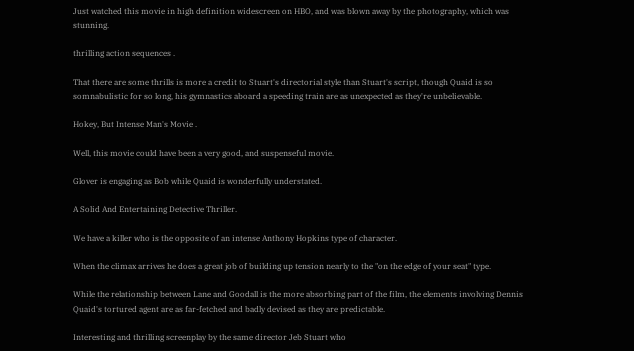Just watched this movie in high definition widescreen on HBO, and was blown away by the photography, which was stunning.

thrilling action sequences .

That there are some thrills is more a credit to Stuart's directorial style than Stuart's script, though Quaid is so somnabulistic for so long, his gymnastics aboard a speeding train are as unexpected as they're unbelievable.

Hokey, But Intense Man's Movie .

Well, this movie could have been a very good, and suspenseful movie.

Glover is engaging as Bob while Quaid is wonderfully understated.

A Solid And Entertaining Detective Thriller.

We have a killer who is the opposite of an intense Anthony Hopkins type of character.

When the climax arrives he does a great job of building up tension nearly to the "on the edge of your seat" type.

While the relationship between Lane and Goodall is the more absorbing part of the film, the elements involving Dennis Quaid's tortured agent are as far-fetched and badly devised as they are predictable.

Interesting and thrilling screenplay by the same director Jeb Stuart who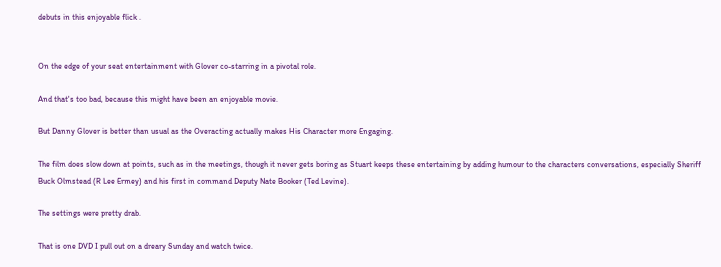debuts in this enjoyable flick .


On the edge of your seat entertainment with Glover co-starring in a pivotal role.

And that's too bad, because this might have been an enjoyable movie.

But Danny Glover is better than usual as the Overacting actually makes His Character more Engaging.

The film does slow down at points, such as in the meetings, though it never gets boring as Stuart keeps these entertaining by adding humour to the characters conversations, especially Sheriff Buck Olmstead (R Lee Ermey) and his first in command Deputy Nate Booker (Ted Levine).

The settings were pretty drab.

That is one DVD I pull out on a dreary Sunday and watch twice.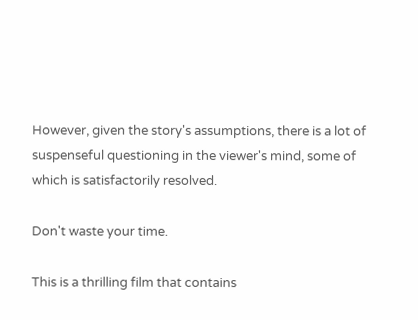However, given the story's assumptions, there is a lot of suspenseful questioning in the viewer's mind, some of which is satisfactorily resolved.

Don't waste your time.

This is a thrilling film that contains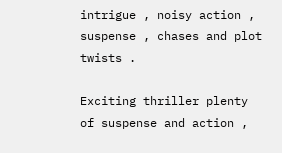intrigue , noisy action , suspense , chases and plot twists .

Exciting thriller plenty of suspense and action ,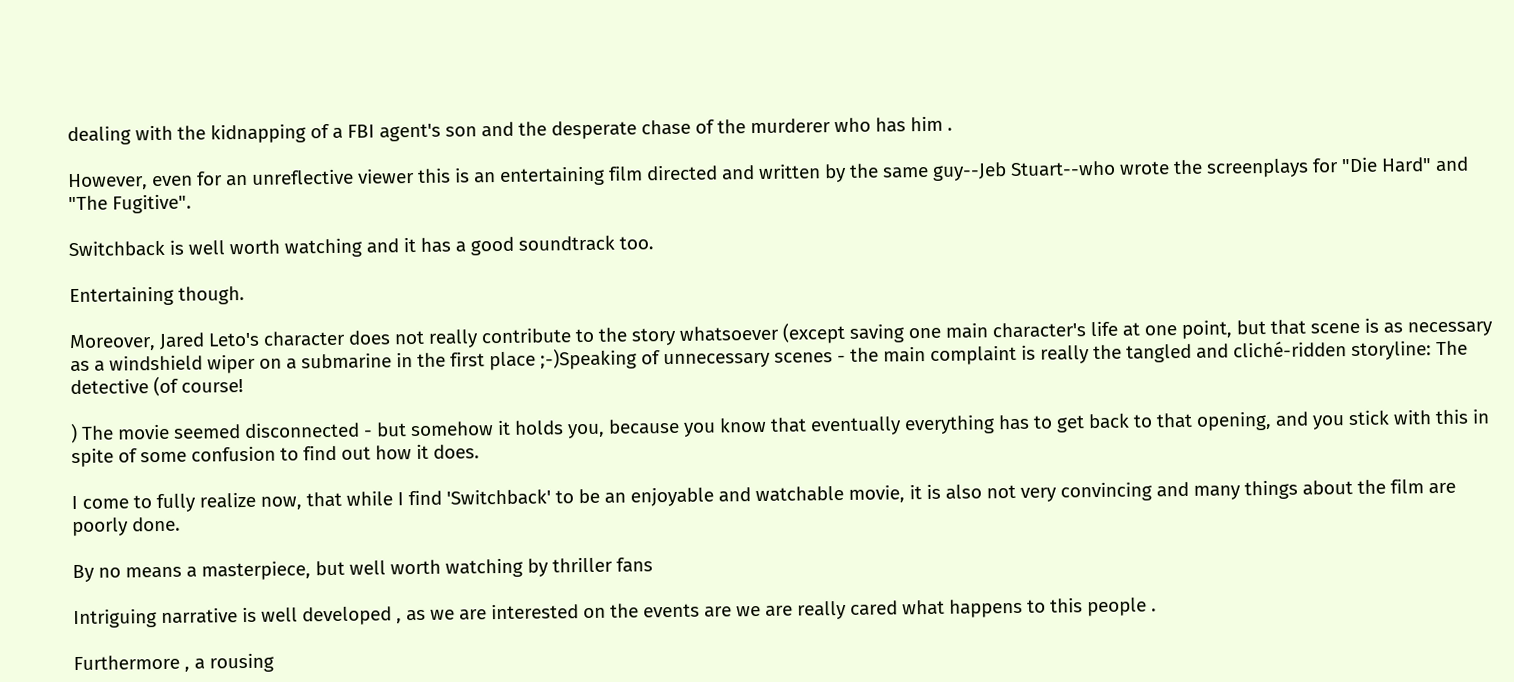dealing with the kidnapping of a FBI agent's son and the desperate chase of the murderer who has him .

However, even for an unreflective viewer this is an entertaining film directed and written by the same guy--Jeb Stuart--who wrote the screenplays for "Die Hard" and "The Fugitive".

Switchback is well worth watching and it has a good soundtrack too.

Entertaining though.

Moreover, Jared Leto's character does not really contribute to the story whatsoever (except saving one main character's life at one point, but that scene is as necessary as a windshield wiper on a submarine in the first place ;-)Speaking of unnecessary scenes - the main complaint is really the tangled and cliché-ridden storyline: The detective (of course!

) The movie seemed disconnected - but somehow it holds you, because you know that eventually everything has to get back to that opening, and you stick with this in spite of some confusion to find out how it does.

I come to fully realize now, that while I find 'Switchback' to be an enjoyable and watchable movie, it is also not very convincing and many things about the film are poorly done.

By no means a masterpiece, but well worth watching by thriller fans

Intriguing narrative is well developed , as we are interested on the events are we are really cared what happens to this people .

Furthermore , a rousing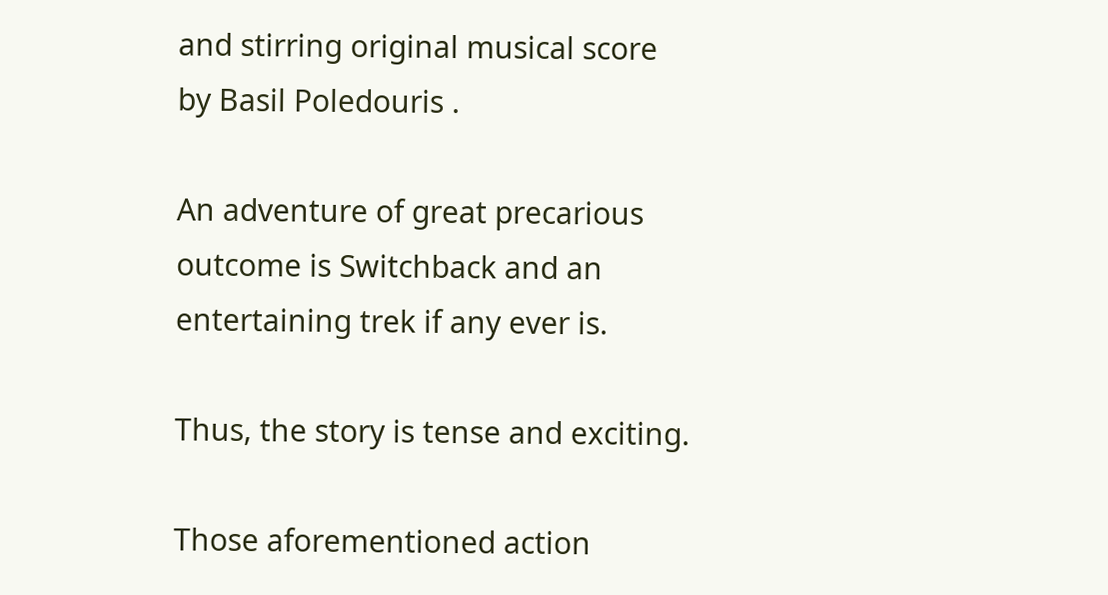and stirring original musical score by Basil Poledouris .

An adventure of great precarious outcome is Switchback and an entertaining trek if any ever is.

Thus, the story is tense and exciting.

Those aforementioned action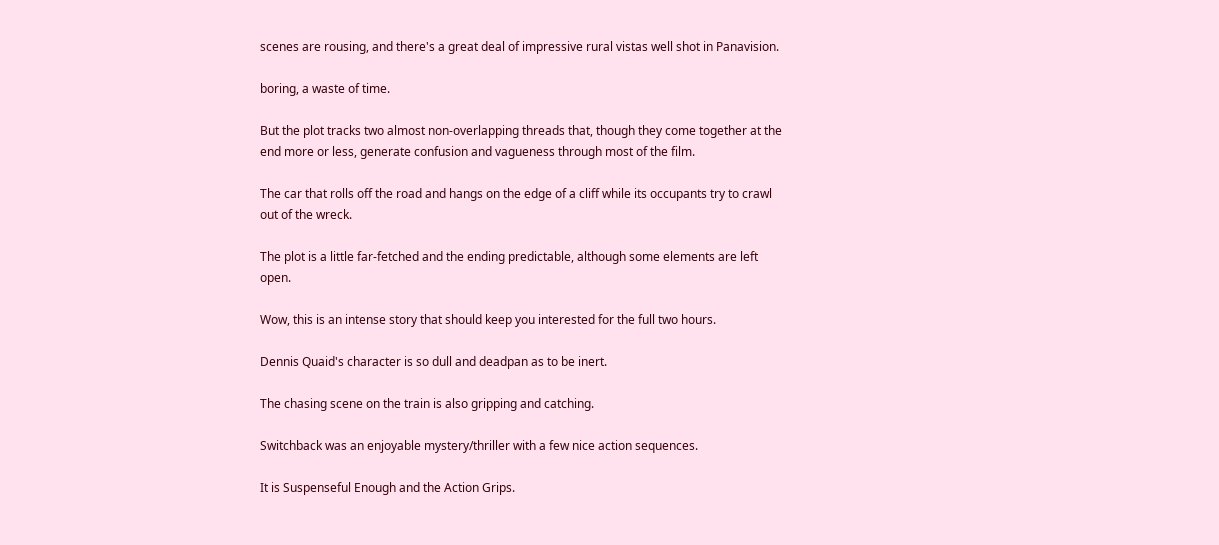scenes are rousing, and there's a great deal of impressive rural vistas well shot in Panavision.

boring, a waste of time.

But the plot tracks two almost non-overlapping threads that, though they come together at the end more or less, generate confusion and vagueness through most of the film.

The car that rolls off the road and hangs on the edge of a cliff while its occupants try to crawl out of the wreck.

The plot is a little far-fetched and the ending predictable, although some elements are left open.

Wow, this is an intense story that should keep you interested for the full two hours.

Dennis Quaid's character is so dull and deadpan as to be inert.

The chasing scene on the train is also gripping and catching.

Switchback was an enjoyable mystery/thriller with a few nice action sequences.

It is Suspenseful Enough and the Action Grips.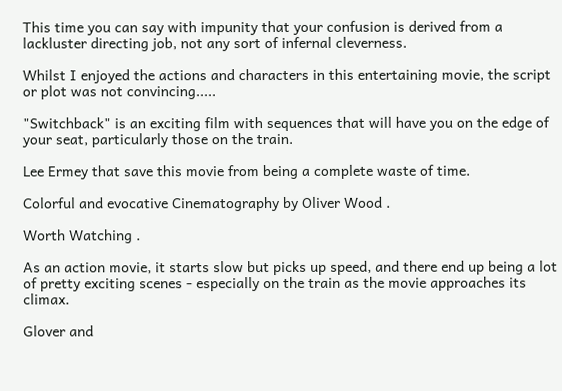This time you can say with impunity that your confusion is derived from a lackluster directing job, not any sort of infernal cleverness.

Whilst I enjoyed the actions and characters in this entertaining movie, the script or plot was not convincing.....

"Switchback" is an exciting film with sequences that will have you on the edge of your seat, particularly those on the train.

Lee Ermey that save this movie from being a complete waste of time.

Colorful and evocative Cinematography by Oliver Wood .

Worth Watching .

As an action movie, it starts slow but picks up speed, and there end up being a lot of pretty exciting scenes - especially on the train as the movie approaches its climax.

Glover and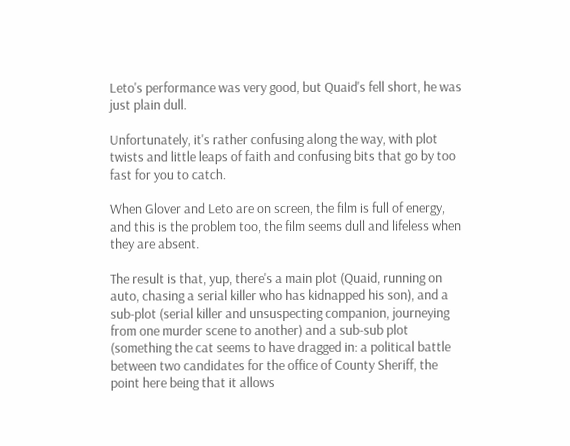Leto's performance was very good, but Quaid's fell short, he was just plain dull.

Unfortunately, it's rather confusing along the way, with plot twists and little leaps of faith and confusing bits that go by too fast for you to catch.

When Glover and Leto are on screen, the film is full of energy, and this is the problem too, the film seems dull and lifeless when they are absent.

The result is that, yup, there's a main plot (Quaid, running on auto, chasing a serial killer who has kidnapped his son), and a sub-plot (serial killer and unsuspecting companion, journeying from one murder scene to another) and a sub-sub plot (something the cat seems to have dragged in: a political battle between two candidates for the office of County Sheriff, the point here being that it allows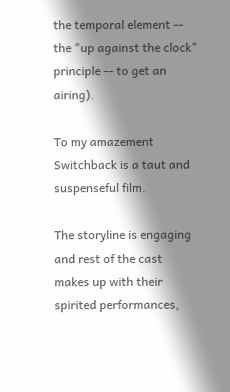the temporal element -- the "up against the clock" principle -- to get an airing).

To my amazement Switchback is a taut and suspenseful film.

The storyline is engaging and rest of the cast makes up with their spirited performances,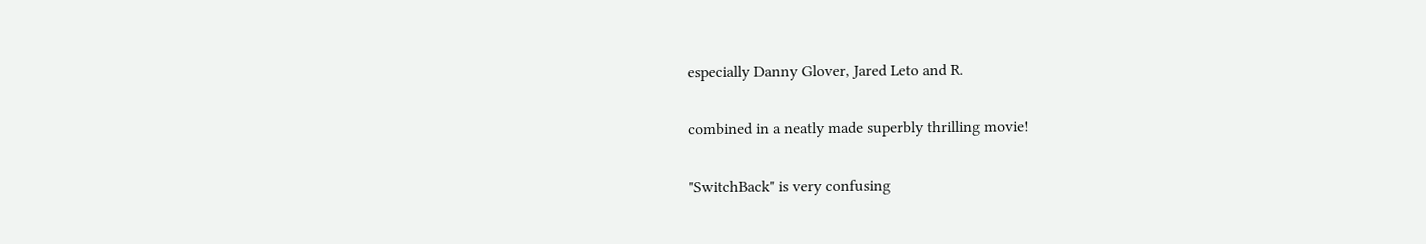especially Danny Glover, Jared Leto and R.

combined in a neatly made superbly thrilling movie!

"SwitchBack" is very confusing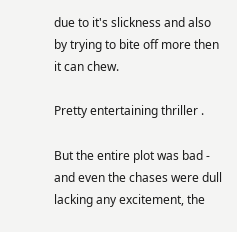due to it's slickness and also by trying to bite off more then it can chew.

Pretty entertaining thriller .

But the entire plot was bad - and even the chases were dull lacking any excitement, the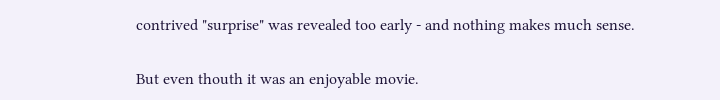contrived "surprise" was revealed too early - and nothing makes much sense.

But even thouth it was an enjoyable movie.